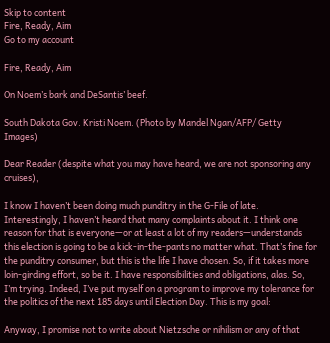Skip to content
Fire, Ready, Aim
Go to my account

Fire, Ready, Aim

On Noem’s bark and DeSantis’ beef.

South Dakota Gov. Kristi Noem. (Photo by Mandel Ngan/AFP/ Getty Images)

Dear Reader (despite what you may have heard, we are not sponsoring any cruises),

I know I haven’t been doing much punditry in the G-File of late. Interestingly, I haven’t heard that many complaints about it. I think one reason for that is everyone—or at least a lot of my readers—understands this election is going to be a kick-in-the-pants no matter what. That’s fine for the punditry consumer, but this is the life I have chosen. So, if it takes more loin-girding effort, so be it. I have responsibilities and obligations, alas. So, I’m trying. Indeed, I’ve put myself on a program to improve my tolerance for the politics of the next 185 days until Election Day. This is my goal:

Anyway, I promise not to write about Nietzsche or nihilism or any of that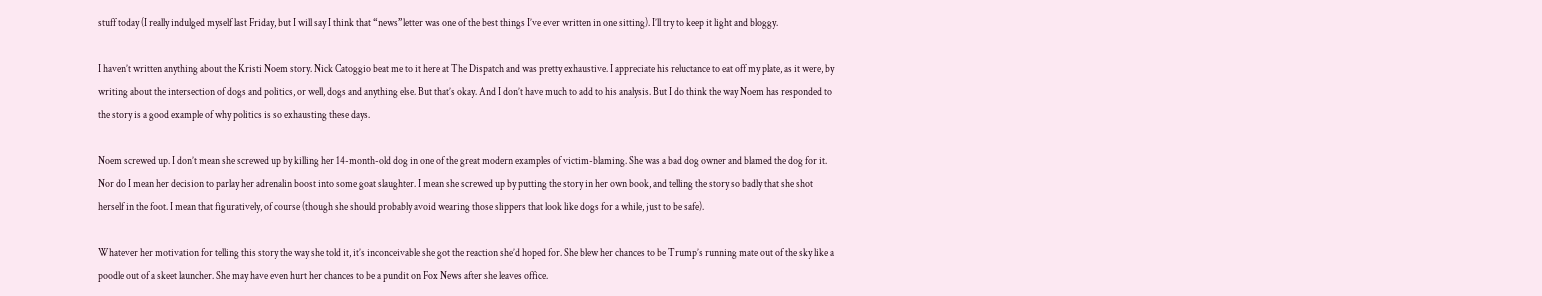stuff today (I really indulged myself last Friday, but I will say I think that “news”letter was one of the best things I’ve ever written in one sitting). I’ll try to keep it light and bloggy.

I haven’t written anything about the Kristi Noem story. Nick Catoggio beat me to it here at The Dispatch and was pretty exhaustive. I appreciate his reluctance to eat off my plate, as it were, by writing about the intersection of dogs and politics, or well, dogs and anything else. But that’s okay. And I don’t have much to add to his analysis. But I do think the way Noem has responded to the story is a good example of why politics is so exhausting these days.

Noem screwed up. I don’t mean she screwed up by killing her 14-month-old dog in one of the great modern examples of victim-blaming. She was a bad dog owner and blamed the dog for it. Nor do I mean her decision to parlay her adrenalin boost into some goat slaughter. I mean she screwed up by putting the story in her own book, and telling the story so badly that she shot herself in the foot. I mean that figuratively, of course (though she should probably avoid wearing those slippers that look like dogs for a while, just to be safe).

Whatever her motivation for telling this story the way she told it, it’s inconceivable she got the reaction she’d hoped for. She blew her chances to be Trump’s running mate out of the sky like a poodle out of a skeet launcher. She may have even hurt her chances to be a pundit on Fox News after she leaves office.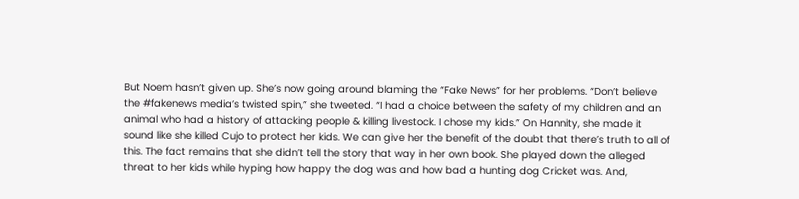But Noem hasn’t given up. She’s now going around blaming the “Fake News” for her problems. “Don’t believe the #fakenews media’s twisted spin,” she tweeted. “I had a choice between the safety of my children and an animal who had a history of attacking people & killing livestock. I chose my kids.” On Hannity, she made it sound like she killed Cujo to protect her kids. We can give her the benefit of the doubt that there’s truth to all of this. The fact remains that she didn’t tell the story that way in her own book. She played down the alleged threat to her kids while hyping how happy the dog was and how bad a hunting dog Cricket was. And,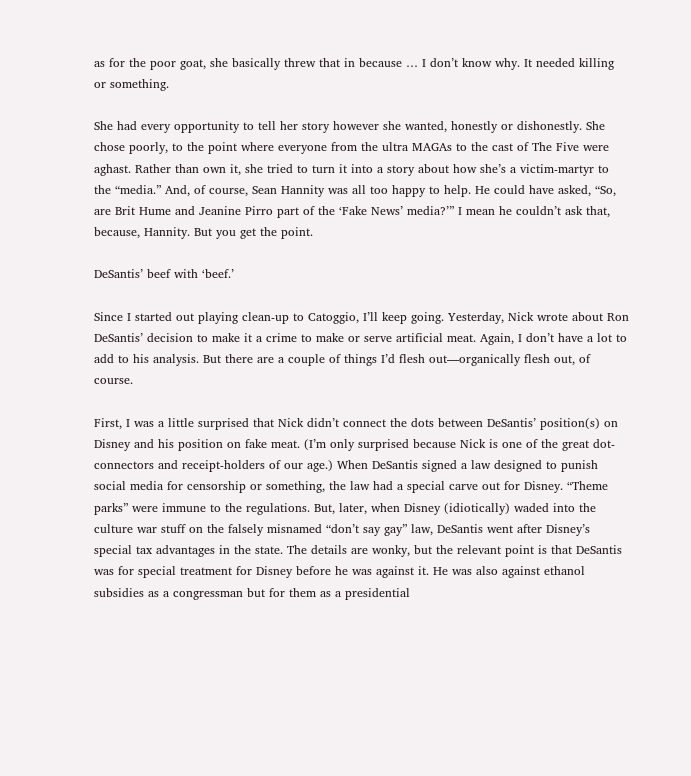as for the poor goat, she basically threw that in because … I don’t know why. It needed killing or something.

She had every opportunity to tell her story however she wanted, honestly or dishonestly. She chose poorly, to the point where everyone from the ultra MAGAs to the cast of The Five were aghast. Rather than own it, she tried to turn it into a story about how she’s a victim-martyr to the “media.” And, of course, Sean Hannity was all too happy to help. He could have asked, “So, are Brit Hume and Jeanine Pirro part of the ‘Fake News’ media?’” I mean he couldn’t ask that, because, Hannity. But you get the point.

DeSantis’ beef with ‘beef.’

Since I started out playing clean-up to Catoggio, I’ll keep going. Yesterday, Nick wrote about Ron DeSantis’ decision to make it a crime to make or serve artificial meat. Again, I don’t have a lot to add to his analysis. But there are a couple of things I’d flesh out—organically flesh out, of course.

First, I was a little surprised that Nick didn’t connect the dots between DeSantis’ position(s) on Disney and his position on fake meat. (I’m only surprised because Nick is one of the great dot-connectors and receipt-holders of our age.) When DeSantis signed a law designed to punish social media for censorship or something, the law had a special carve out for Disney. “Theme parks” were immune to the regulations. But, later, when Disney (idiotically) waded into the culture war stuff on the falsely misnamed “don’t say gay” law, DeSantis went after Disney’s special tax advantages in the state. The details are wonky, but the relevant point is that DeSantis was for special treatment for Disney before he was against it. He was also against ethanol subsidies as a congressman but for them as a presidential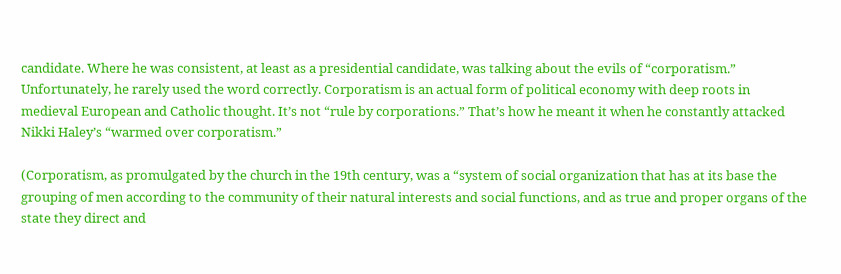candidate. Where he was consistent, at least as a presidential candidate, was talking about the evils of “corporatism.” Unfortunately, he rarely used the word correctly. Corporatism is an actual form of political economy with deep roots in medieval European and Catholic thought. It’s not “rule by corporations.” That’s how he meant it when he constantly attacked Nikki Haley’s “warmed over corporatism.”

(Corporatism, as promulgated by the church in the 19th century, was a “system of social organization that has at its base the grouping of men according to the community of their natural interests and social functions, and as true and proper organs of the state they direct and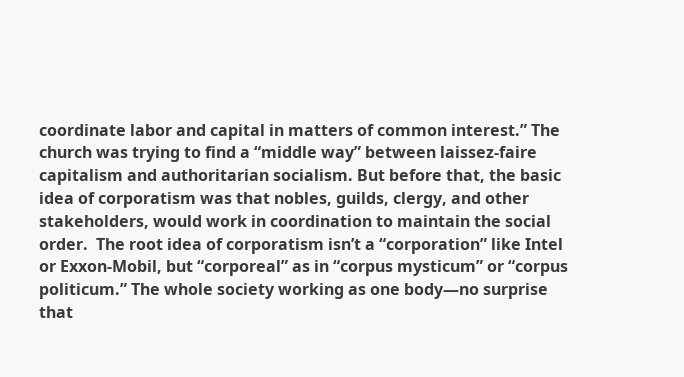coordinate labor and capital in matters of common interest.” The church was trying to find a “middle way” between laissez-faire capitalism and authoritarian socialism. But before that, the basic idea of corporatism was that nobles, guilds, clergy, and other stakeholders, would work in coordination to maintain the social order.  The root idea of corporatism isn’t a “corporation” like Intel or Exxon-Mobil, but “corporeal” as in “corpus mysticum” or “corpus politicum.” The whole society working as one body—no surprise that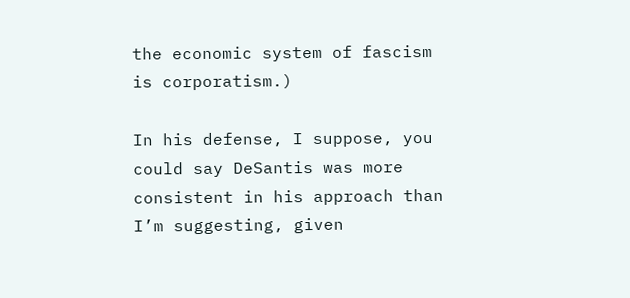the economic system of fascism is corporatism.)

In his defense, I suppose, you could say DeSantis was more consistent in his approach than I’m suggesting, given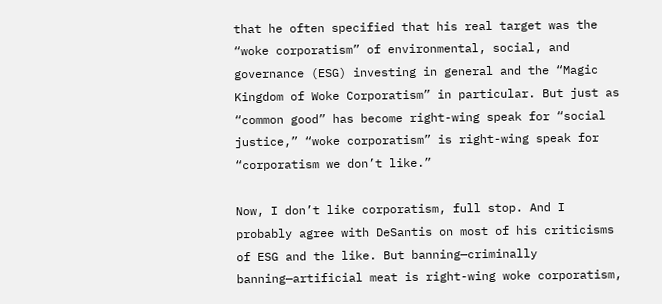that he often specified that his real target was the “woke corporatism” of environmental, social, and governance (ESG) investing in general and the “Magic Kingdom of Woke Corporatism” in particular. But just as “common good” has become right-wing speak for “social justice,” “woke corporatism” is right-wing speak for “corporatism we don’t like.”

Now, I don’t like corporatism, full stop. And I probably agree with DeSantis on most of his criticisms of ESG and the like. But banning—criminally banning—artificial meat is right-wing woke corporatism,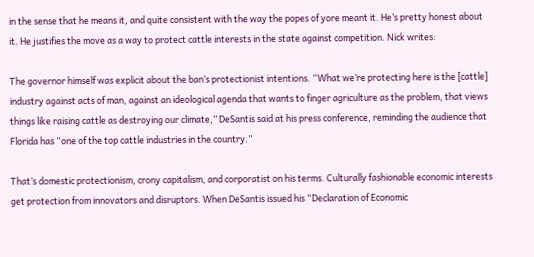in the sense that he means it, and quite consistent with the way the popes of yore meant it. He’s pretty honest about it. He justifies the move as a way to protect cattle interests in the state against competition. Nick writes:

The governor himself was explicit about the ban’s protectionist intentions. “What we’re protecting here is the [cattle] industry against acts of man, against an ideological agenda that wants to finger agriculture as the problem, that views things like raising cattle as destroying our climate,” DeSantis said at his press conference, reminding the audience that Florida has “one of the top cattle industries in the country.”

That’s domestic protectionism, crony capitalism, and corporatist on his terms. Culturally fashionable economic interests get protection from innovators and disruptors. When DeSantis issued his “Declaration of Economic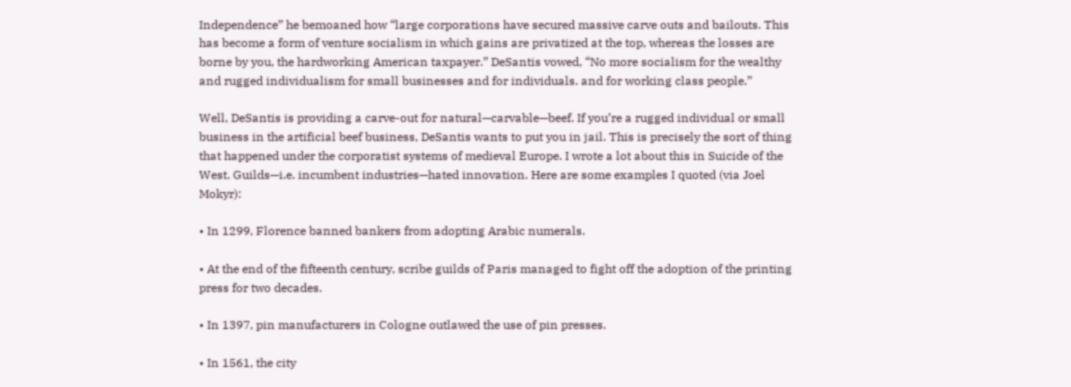Independence” he bemoaned how “large corporations have secured massive carve outs and bailouts. This has become a form of venture socialism in which gains are privatized at the top, whereas the losses are borne by you, the hardworking American taxpayer.” DeSantis vowed, “No more socialism for the wealthy and rugged individualism for small businesses and for individuals. and for working class people.”

Well, DeSantis is providing a carve-out for natural—carvable—beef. If you’re a rugged individual or small business in the artificial beef business, DeSantis wants to put you in jail. This is precisely the sort of thing that happened under the corporatist systems of medieval Europe. I wrote a lot about this in Suicide of the West. Guilds—i.e. incumbent industries—hated innovation. Here are some examples I quoted (via Joel Mokyr):

• In 1299, Florence banned bankers from adopting Arabic numerals.

• At the end of the fifteenth century, scribe guilds of Paris managed to fight off the adoption of the printing press for two decades.

• In 1397, pin manufacturers in Cologne outlawed the use of pin presses.

• In 1561, the city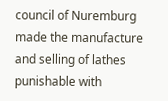council of Nuremburg made the manufacture and selling of lathes punishable with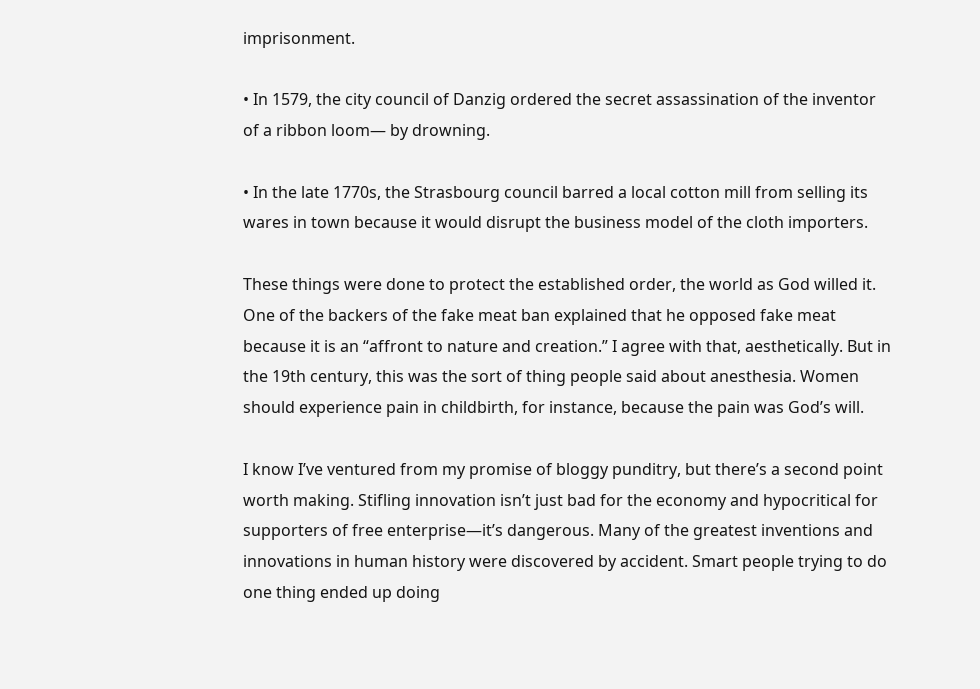imprisonment.

• In 1579, the city council of Danzig ordered the secret assassination of the inventor of a ribbon loom— by drowning.

• In the late 1770s, the Strasbourg council barred a local cotton mill from selling its wares in town because it would disrupt the business model of the cloth importers.

These things were done to protect the established order, the world as God willed it. One of the backers of the fake meat ban explained that he opposed fake meat because it is an “affront to nature and creation.” I agree with that, aesthetically. But in the 19th century, this was the sort of thing people said about anesthesia. Women should experience pain in childbirth, for instance, because the pain was God’s will.

I know I’ve ventured from my promise of bloggy punditry, but there’s a second point worth making. Stifling innovation isn’t just bad for the economy and hypocritical for supporters of free enterprise—it’s dangerous. Many of the greatest inventions and innovations in human history were discovered by accident. Smart people trying to do one thing ended up doing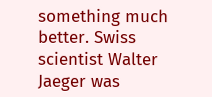something much better. Swiss scientist Walter Jaeger was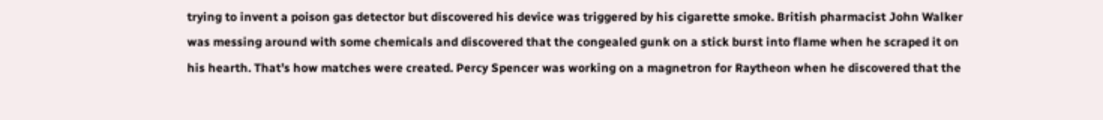trying to invent a poison gas detector but discovered his device was triggered by his cigarette smoke. British pharmacist John Walker was messing around with some chemicals and discovered that the congealed gunk on a stick burst into flame when he scraped it on his hearth. That’s how matches were created. Percy Spencer was working on a magnetron for Raytheon when he discovered that the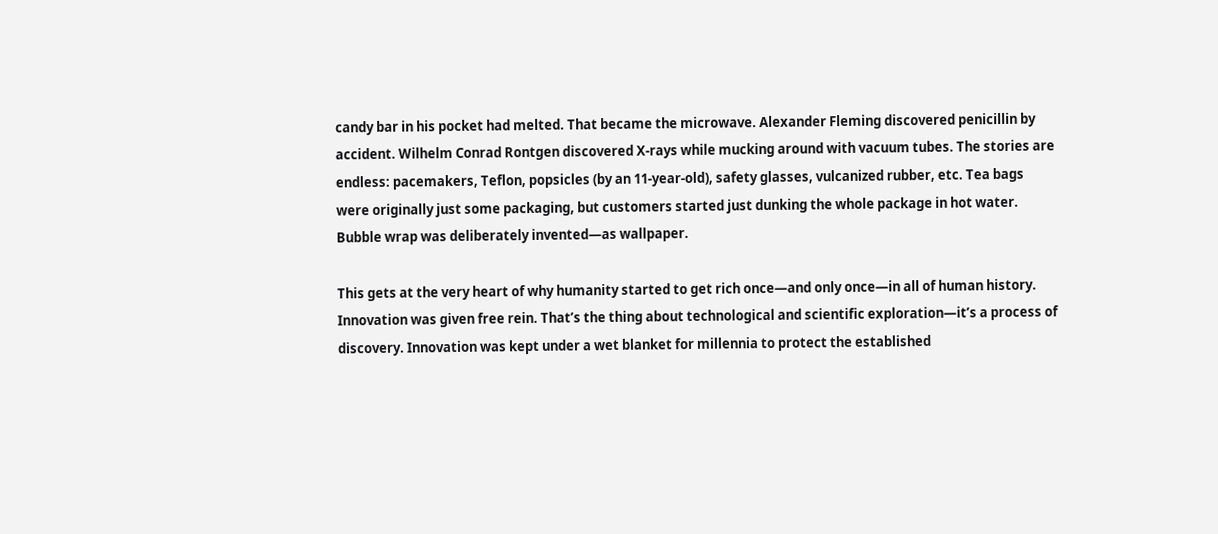candy bar in his pocket had melted. That became the microwave. Alexander Fleming discovered penicillin by accident. Wilhelm Conrad Rontgen discovered X-rays while mucking around with vacuum tubes. The stories are endless: pacemakers, Teflon, popsicles (by an 11-year-old), safety glasses, vulcanized rubber, etc. Tea bags were originally just some packaging, but customers started just dunking the whole package in hot water. Bubble wrap was deliberately invented—as wallpaper.

This gets at the very heart of why humanity started to get rich once—and only once—in all of human history. Innovation was given free rein. That’s the thing about technological and scientific exploration—it’s a process of discovery. Innovation was kept under a wet blanket for millennia to protect the established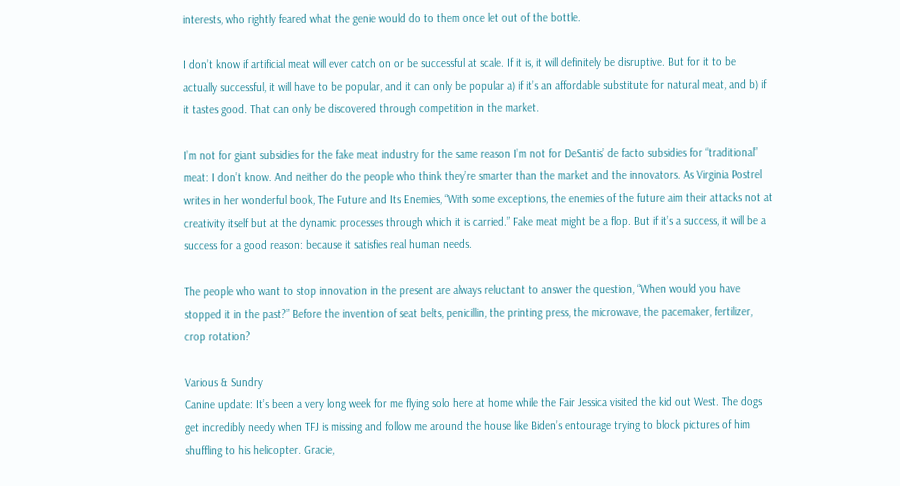interests, who rightly feared what the genie would do to them once let out of the bottle.

I don’t know if artificial meat will ever catch on or be successful at scale. If it is, it will definitely be disruptive. But for it to be actually successful, it will have to be popular, and it can only be popular a) if it’s an affordable substitute for natural meat, and b) if it tastes good. That can only be discovered through competition in the market.

I’m not for giant subsidies for the fake meat industry for the same reason I’m not for DeSantis’ de facto subsidies for “traditional” meat: I don’t know. And neither do the people who think they’re smarter than the market and the innovators. As Virginia Postrel writes in her wonderful book, The Future and Its Enemies, “With some exceptions, the enemies of the future aim their attacks not at creativity itself but at the dynamic processes through which it is carried.” Fake meat might be a flop. But if it’s a success, it will be a success for a good reason: because it satisfies real human needs.

The people who want to stop innovation in the present are always reluctant to answer the question, “When would you have stopped it in the past?” Before the invention of seat belts, penicillin, the printing press, the microwave, the pacemaker, fertilizer, crop rotation?

Various & Sundry
Canine update: It’s been a very long week for me flying solo here at home while the Fair Jessica visited the kid out West. The dogs get incredibly needy when TFJ is missing and follow me around the house like Biden’s entourage trying to block pictures of him shuffling to his helicopter. Gracie,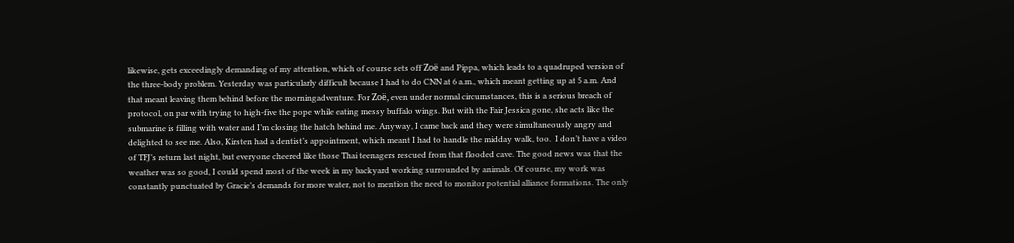likewise, gets exceedingly demanding of my attention, which of course sets off Zoë and Pippa, which leads to a quadruped version of the three-body problem. Yesterday was particularly difficult because I had to do CNN at 6 a.m., which meant getting up at 5 a.m. And that meant leaving them behind before the morningadventure. For Zoë, even under normal circumstances, this is a serious breach of protocol, on par with trying to high-five the pope while eating messy buffalo wings. But with the Fair Jessica gone, she acts like the submarine is filling with water and I’m closing the hatch behind me. Anyway, I came back and they were simultaneously angry and delighted to see me. Also, Kirsten had a dentist’s appointment, which meant I had to handle the midday walk, too.  I don’t have a video of TFJ’s return last night, but everyone cheered like those Thai teenagers rescued from that flooded cave. The good news was that the weather was so good, I could spend most of the week in my backyard working surrounded by animals. Of course, my work was constantly punctuated by Gracie’s demands for more water, not to mention the need to monitor potential alliance formations. The only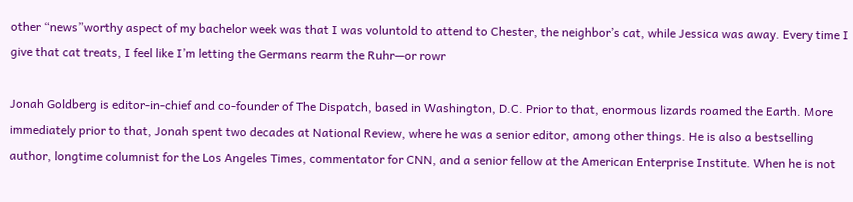other “news”worthy aspect of my bachelor week was that I was voluntold to attend to Chester, the neighbor’s cat, while Jessica was away. Every time I give that cat treats, I feel like I’m letting the Germans rearm the Ruhr—or rowr

Jonah Goldberg is editor-in-chief and co-founder of The Dispatch, based in Washington, D.C. Prior to that, enormous lizards roamed the Earth. More immediately prior to that, Jonah spent two decades at National Review, where he was a senior editor, among other things. He is also a bestselling author, longtime columnist for the Los Angeles Times, commentator for CNN, and a senior fellow at the American Enterprise Institute. When he is not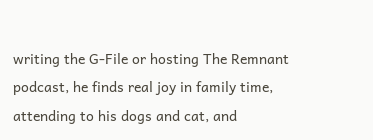writing the G-File or hosting The Remnant podcast, he finds real joy in family time, attending to his dogs and cat, and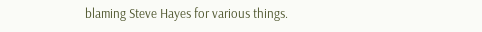blaming Steve Hayes for various things.